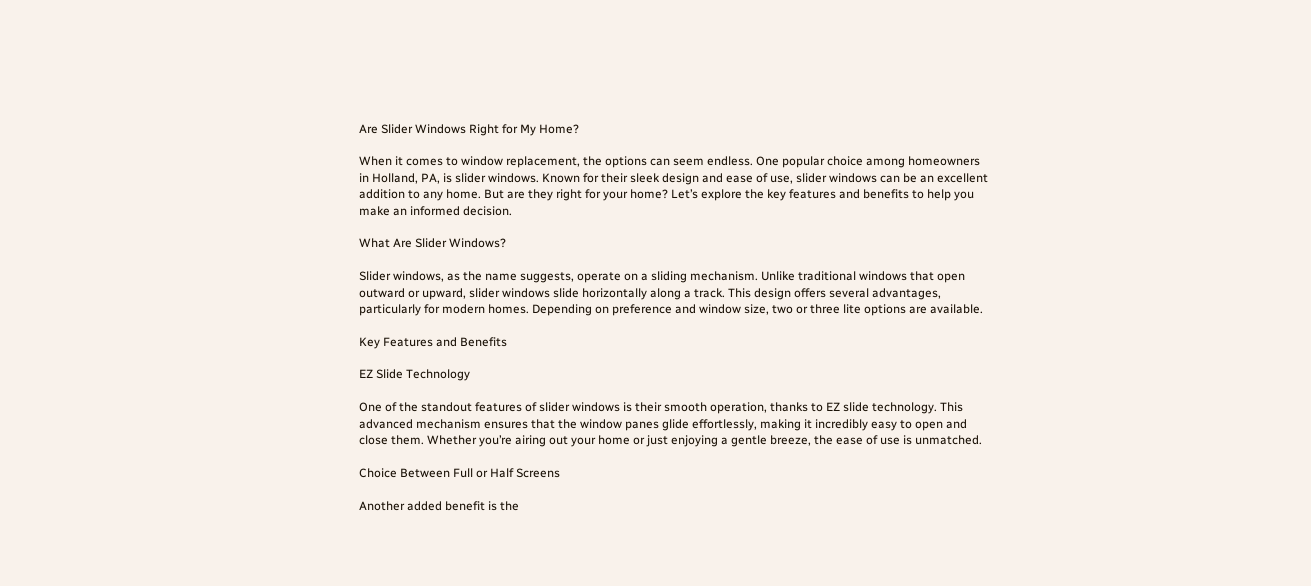Are Slider Windows Right for My Home?

When it comes to window replacement, the options can seem endless. One popular choice among homeowners in Holland, PA, is slider windows. Known for their sleek design and ease of use, slider windows can be an excellent addition to any home. But are they right for your home? Let’s explore the key features and benefits to help you make an informed decision.

What Are Slider Windows?

Slider windows, as the name suggests, operate on a sliding mechanism. Unlike traditional windows that open outward or upward, slider windows slide horizontally along a track. This design offers several advantages, particularly for modern homes. Depending on preference and window size, two or three lite options are available.

Key Features and Benefits

EZ Slide Technology

One of the standout features of slider windows is their smooth operation, thanks to EZ slide technology. This advanced mechanism ensures that the window panes glide effortlessly, making it incredibly easy to open and close them. Whether you’re airing out your home or just enjoying a gentle breeze, the ease of use is unmatched.

Choice Between Full or Half Screens

Another added benefit is the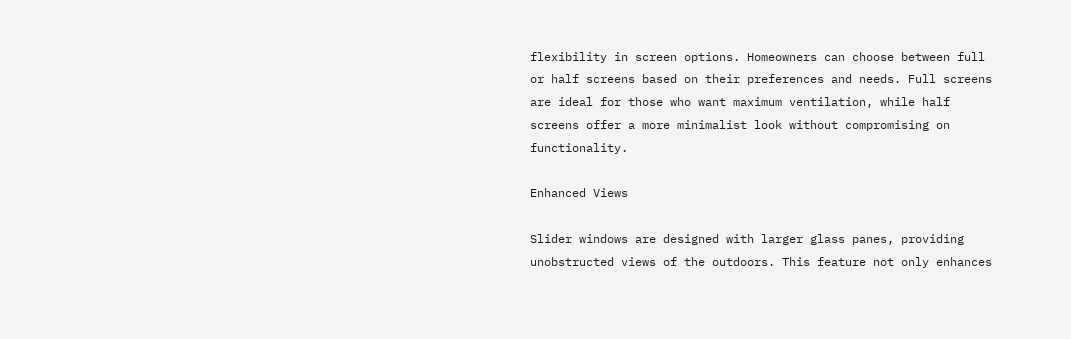flexibility in screen options. Homeowners can choose between full or half screens based on their preferences and needs. Full screens are ideal for those who want maximum ventilation, while half screens offer a more minimalist look without compromising on functionality.

Enhanced Views

Slider windows are designed with larger glass panes, providing unobstructed views of the outdoors. This feature not only enhances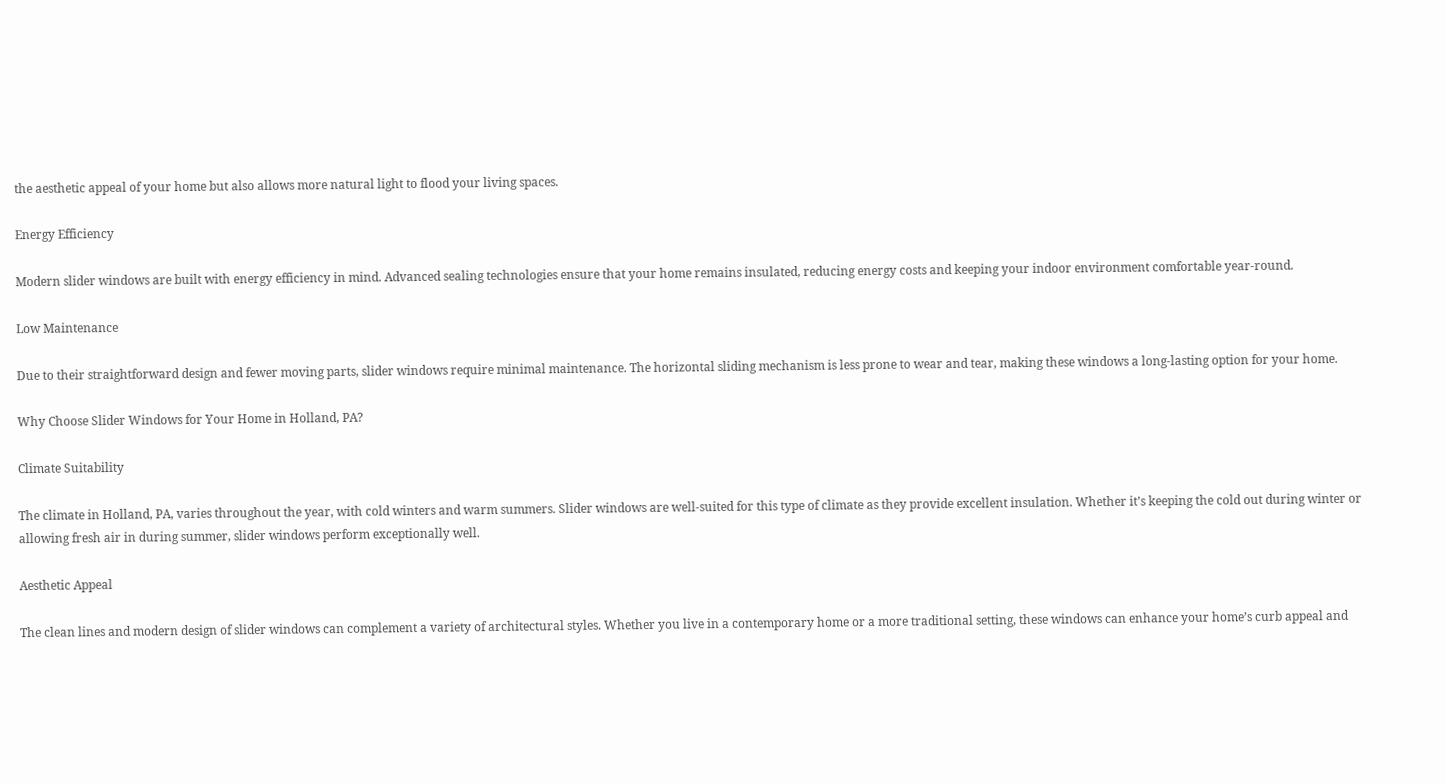the aesthetic appeal of your home but also allows more natural light to flood your living spaces.

Energy Efficiency

Modern slider windows are built with energy efficiency in mind. Advanced sealing technologies ensure that your home remains insulated, reducing energy costs and keeping your indoor environment comfortable year-round.

Low Maintenance

Due to their straightforward design and fewer moving parts, slider windows require minimal maintenance. The horizontal sliding mechanism is less prone to wear and tear, making these windows a long-lasting option for your home.

Why Choose Slider Windows for Your Home in Holland, PA?

Climate Suitability

The climate in Holland, PA, varies throughout the year, with cold winters and warm summers. Slider windows are well-suited for this type of climate as they provide excellent insulation. Whether it’s keeping the cold out during winter or allowing fresh air in during summer, slider windows perform exceptionally well.

Aesthetic Appeal

The clean lines and modern design of slider windows can complement a variety of architectural styles. Whether you live in a contemporary home or a more traditional setting, these windows can enhance your home’s curb appeal and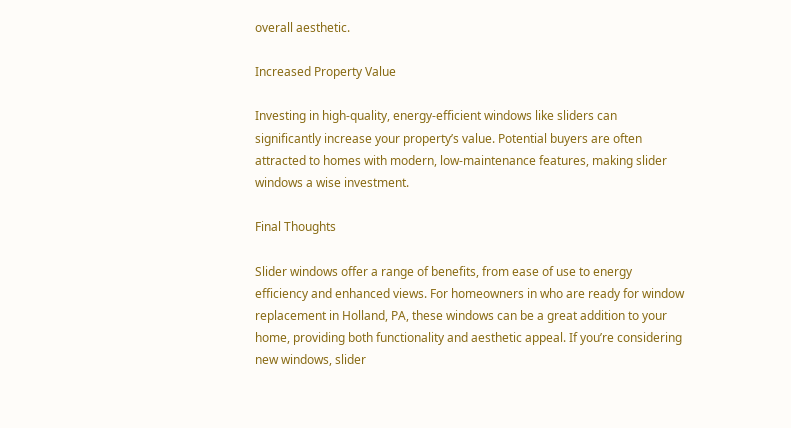overall aesthetic.

Increased Property Value

Investing in high-quality, energy-efficient windows like sliders can significantly increase your property’s value. Potential buyers are often attracted to homes with modern, low-maintenance features, making slider windows a wise investment.

Final Thoughts

Slider windows offer a range of benefits, from ease of use to energy efficiency and enhanced views. For homeowners in who are ready for window replacement in Holland, PA, these windows can be a great addition to your home, providing both functionality and aesthetic appeal. If you’re considering new windows, slider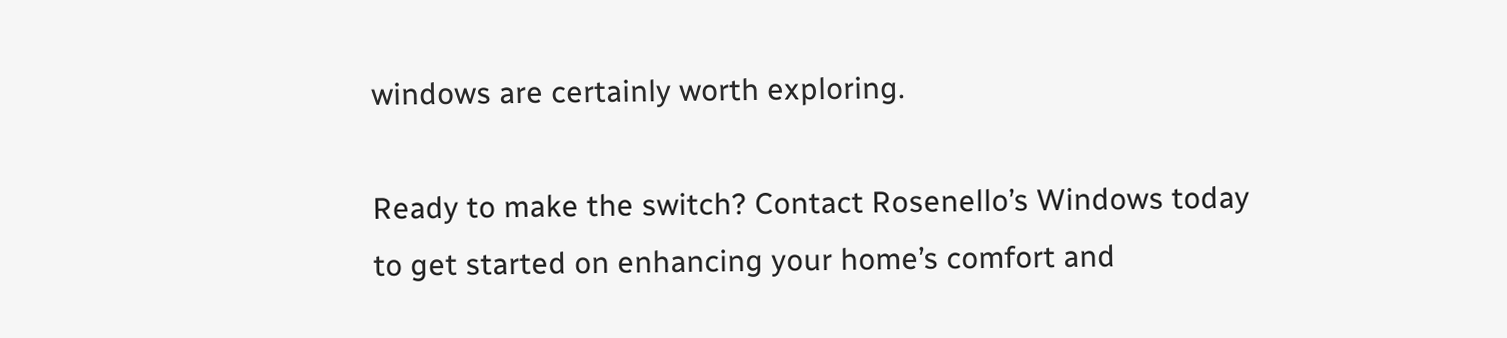windows are certainly worth exploring.

Ready to make the switch? Contact Rosenello’s Windows today to get started on enhancing your home’s comfort and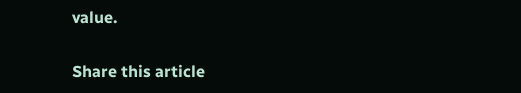value.

Share this article